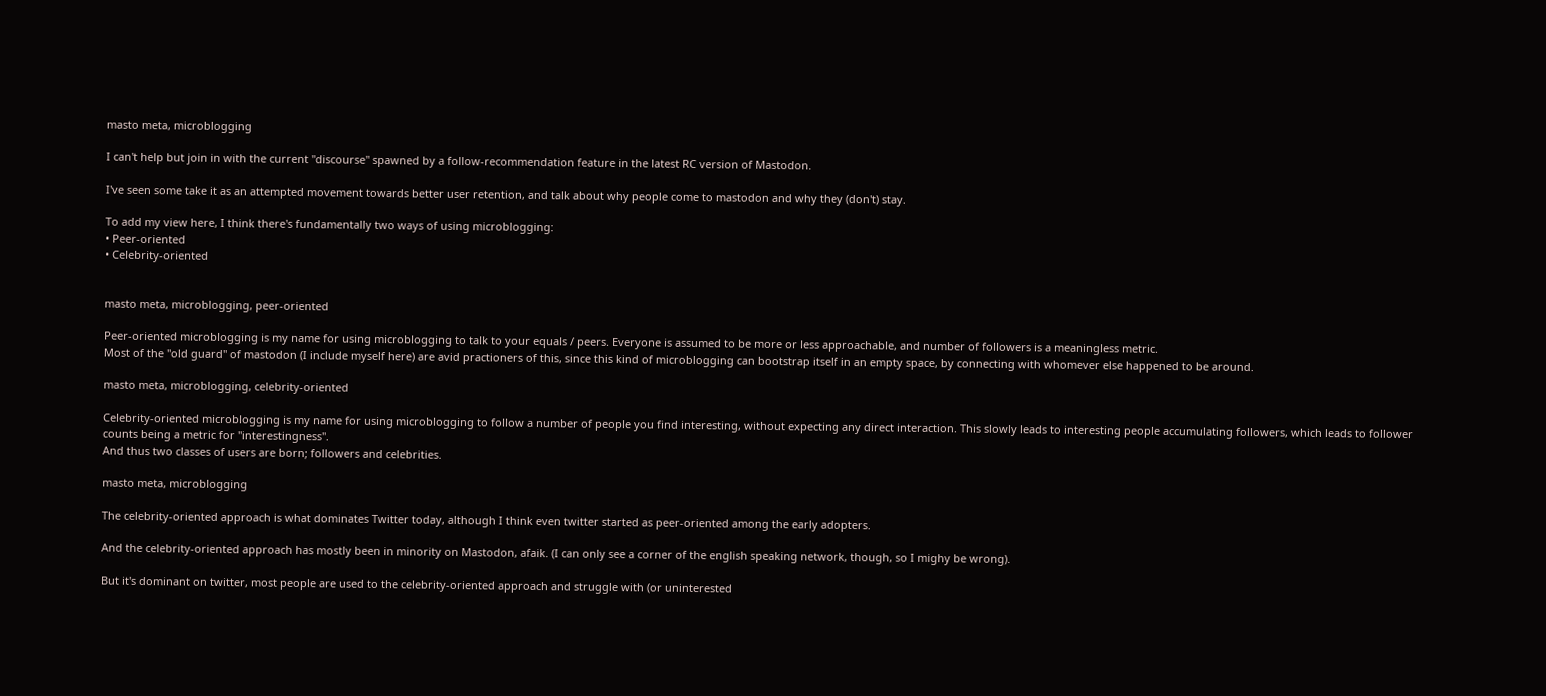masto meta, microblogging

I can't help but join in with the current "discourse" spawned by a follow-recommendation feature in the latest RC version of Mastodon.

I've seen some take it as an attempted movement towards better user retention, and talk about why people come to mastodon and why they (don't) stay.

To add my view here, I think there's fundamentally two ways of using microblogging:
• Peer-oriented
• Celebrity-oriented


masto meta, microblogging, peer-oriented

Peer-oriented microblogging is my name for using microblogging to talk to your equals / peers. Everyone is assumed to be more or less approachable, and number of followers is a meaningless metric.
Most of the "old guard" of mastodon (I include myself here) are avid practioners of this, since this kind of microblogging can bootstrap itself in an empty space, by connecting with whomever else happened to be around.

masto meta, microblogging, celebrity-oriented

Celebrity-oriented microblogging is my name for using microblogging to follow a number of people you find interesting, without expecting any direct interaction. This slowly leads to interesting people accumulating followers, which leads to follower counts being a metric for "interestingness".
And thus two classes of users are born; followers and celebrities.

masto meta, microblogging

The celebrity-oriented approach is what dominates Twitter today, although I think even twitter started as peer-oriented among the early adopters.

And the celebrity-oriented approach has mostly been in minority on Mastodon, afaik. (I can only see a corner of the english speaking network, though, so I mighy be wrong).

But it's dominant on twitter, most people are used to the celebrity-oriented approach and struggle with (or uninterested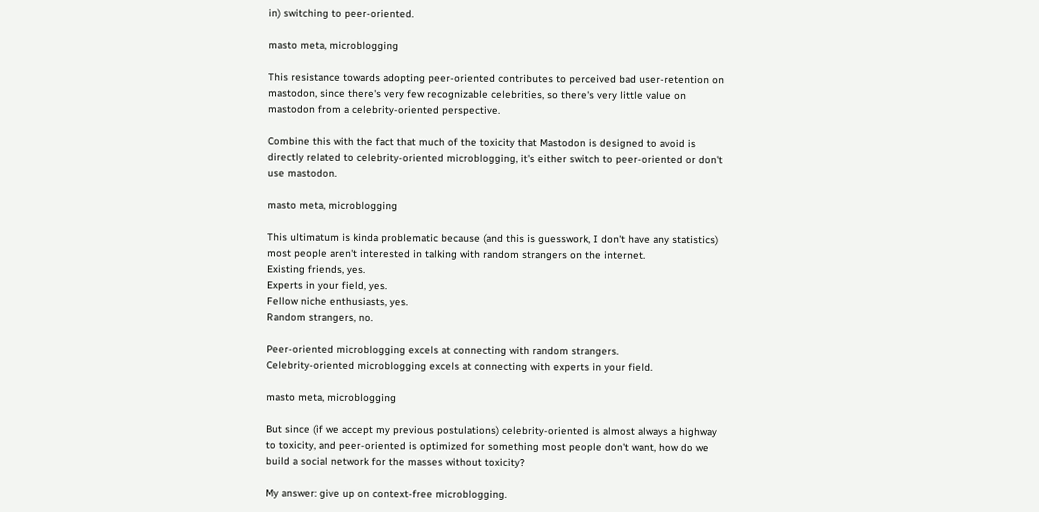in) switching to peer-oriented.

masto meta, microblogging

This resistance towards adopting peer-oriented contributes to perceived bad user-retention on mastodon, since there's very few recognizable celebrities, so there's very little value on mastodon from a celebrity-oriented perspective.

Combine this with the fact that much of the toxicity that Mastodon is designed to avoid is directly related to celebrity-oriented microblogging, it's either switch to peer-oriented or don't use mastodon.

masto meta, microblogging

This ultimatum is kinda problematic because (and this is guesswork, I don't have any statistics) most people aren't interested in talking with random strangers on the internet.
Existing friends, yes.
Experts in your field, yes.
Fellow niche enthusiasts, yes.
Random strangers, no.

Peer-oriented microblogging excels at connecting with random strangers.
Celebrity-oriented microblogging excels at connecting with experts in your field.

masto meta, microblogging

But since (if we accept my previous postulations) celebrity-oriented is almost always a highway to toxicity, and peer-oriented is optimized for something most people don't want, how do we build a social network for the masses without toxicity?

My answer: give up on context-free microblogging.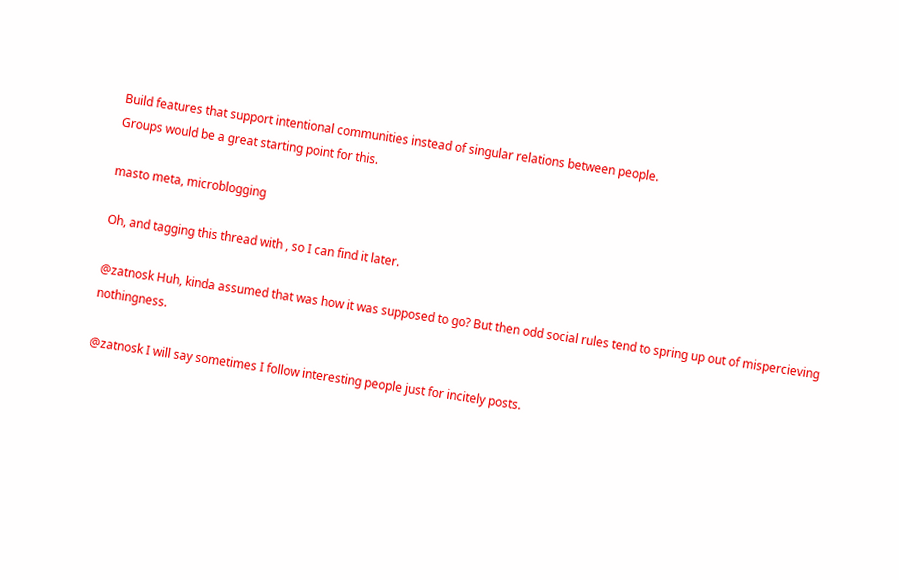Build features that support intentional communities instead of singular relations between people.
Groups would be a great starting point for this.

masto meta, microblogging

Oh, and tagging this thread with , so I can find it later.

@zatnosk Huh, kinda assumed that was how it was supposed to go? But then odd social rules tend to spring up out of mispercieving nothingness.

@zatnosk I will say sometimes I follow interesting people just for incitely posts.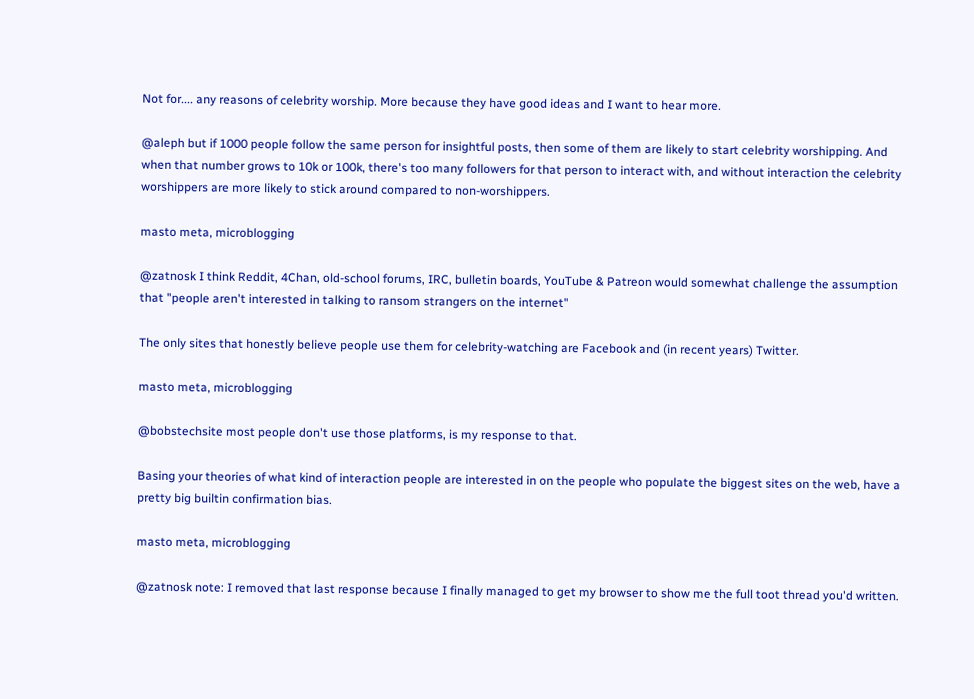Not for.... any reasons of celebrity worship. More because they have good ideas and I want to hear more.

@aleph but if 1000 people follow the same person for insightful posts, then some of them are likely to start celebrity worshipping. And when that number grows to 10k or 100k, there's too many followers for that person to interact with, and without interaction the celebrity worshippers are more likely to stick around compared to non-worshippers.

masto meta, microblogging

@zatnosk I think Reddit, 4Chan, old-school forums, IRC, bulletin boards, YouTube & Patreon would somewhat challenge the assumption that "people aren't interested in talking to ransom strangers on the internet"

The only sites that honestly believe people use them for celebrity-watching are Facebook and (in recent years) Twitter.

masto meta, microblogging

@bobstechsite most people don't use those platforms, is my response to that.

Basing your theories of what kind of interaction people are interested in on the people who populate the biggest sites on the web, have a pretty big builtin confirmation bias.

masto meta, microblogging

@zatnosk note: I removed that last response because I finally managed to get my browser to show me the full toot thread you'd written.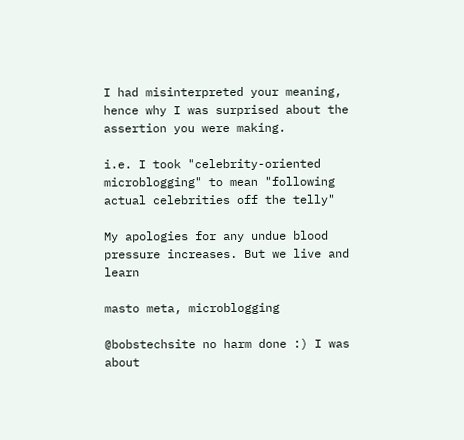I had misinterpreted your meaning, hence why I was surprised about the assertion you were making.

i.e. I took "celebrity-oriented microblogging" to mean "following actual celebrities off the telly"

My apologies for any undue blood pressure increases. But we live and learn

masto meta, microblogging

@bobstechsite no harm done :) I was about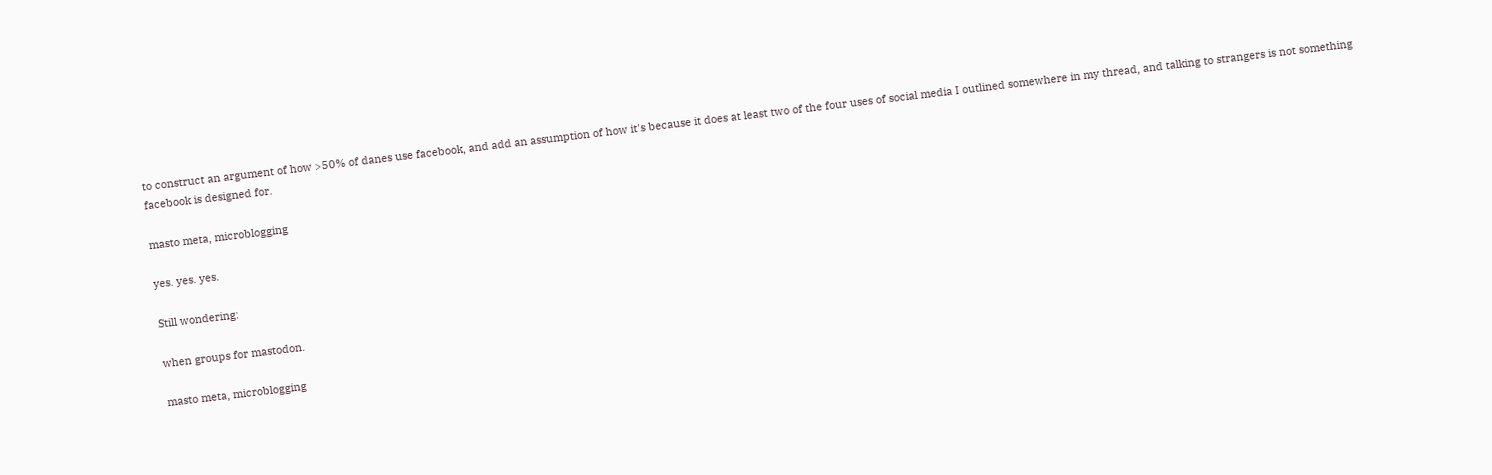to construct an argument of how >50% of danes use facebook, and add an assumption of how it's because it does at least two of the four uses of social media I outlined somewhere in my thread, and talking to strangers is not something facebook is designed for.

masto meta, microblogging

yes. yes. yes.

Still wondering:

when groups for mastodon.

masto meta, microblogging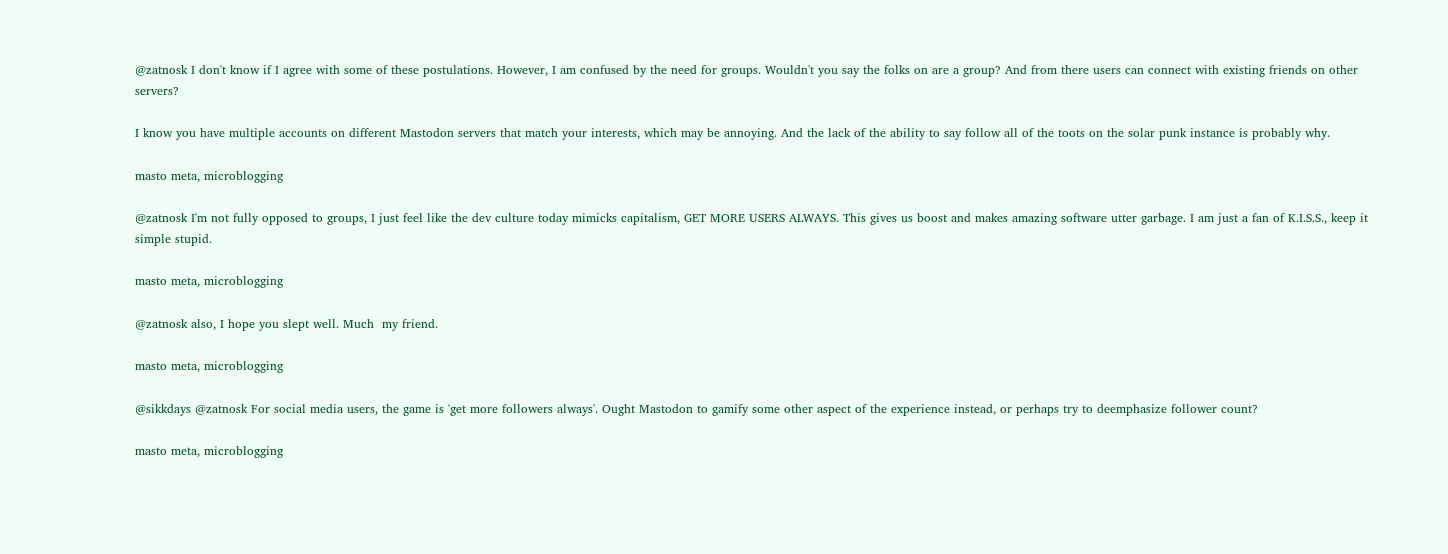@zatnosk I don't know if I agree with some of these postulations. However, I am confused by the need for groups. Wouldn't you say the folks on are a group? And from there users can connect with existing friends on other servers?

I know you have multiple accounts on different Mastodon servers that match your interests, which may be annoying. And the lack of the ability to say follow all of the toots on the solar punk instance is probably why.

masto meta, microblogging

@zatnosk I'm not fully opposed to groups, I just feel like the dev culture today mimicks capitalism, GET MORE USERS ALWAYS. This gives us boost and makes amazing software utter garbage. I am just a fan of K.I.S.S., keep it simple stupid.

masto meta, microblogging

@zatnosk also, I hope you slept well. Much  my friend.

masto meta, microblogging

@sikkdays @zatnosk For social media users, the game is 'get more followers always'. Ought Mastodon to gamify some other aspect of the experience instead, or perhaps try to deemphasize follower count?

masto meta, microblogging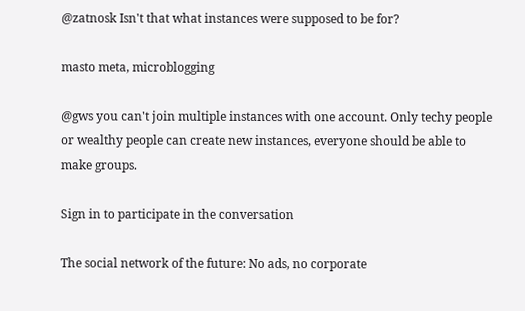@zatnosk Isn't that what instances were supposed to be for?

masto meta, microblogging

@gws you can't join multiple instances with one account. Only techy people or wealthy people can create new instances, everyone should be able to make groups.

Sign in to participate in the conversation

The social network of the future: No ads, no corporate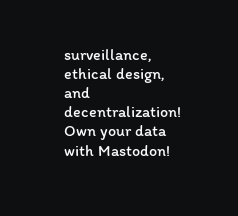surveillance, ethical design, and decentralization! Own your data with Mastodon!